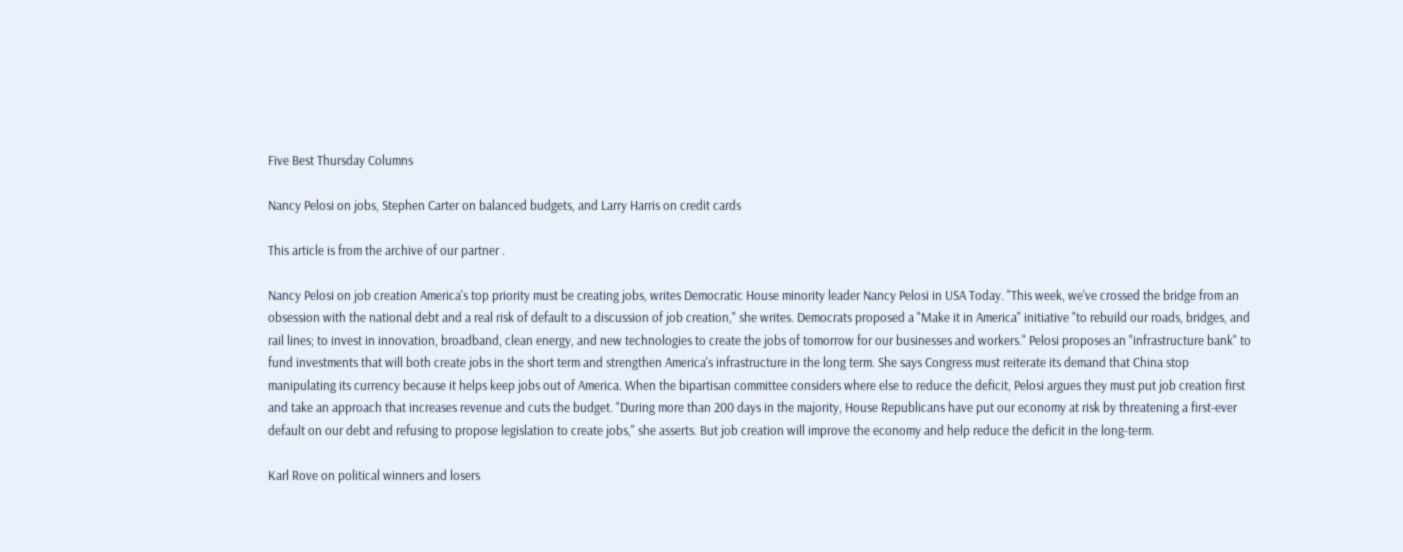Five Best Thursday Columns

Nancy Pelosi on jobs, Stephen Carter on balanced budgets, and Larry Harris on credit cards

This article is from the archive of our partner .

Nancy Pelosi on job creation America's top priority must be creating jobs, writes Democratic House minority leader Nancy Pelosi in USA Today. "This week, we've crossed the bridge from an obsession with the national debt and a real risk of default to a discussion of job creation," she writes. Democrats proposed a "Make it in America" initiative "to rebuild our roads, bridges, and rail lines; to invest in innovation, broadband, clean energy, and new technologies to create the jobs of tomorrow for our businesses and workers." Pelosi proposes an "infrastructure bank" to fund investments that will both create jobs in the short term and strengthen America's infrastructure in the long term. She says Congress must reiterate its demand that China stop manipulating its currency because it helps keep jobs out of America. When the bipartisan committee considers where else to reduce the deficit, Pelosi argues they must put job creation first and take an approach that increases revenue and cuts the budget. "During more than 200 days in the majority, House Republicans have put our economy at risk by threatening a first-ever default on our debt and refusing to propose legislation to create jobs," she asserts. But job creation will improve the economy and help reduce the deficit in the long-term.

Karl Rove on political winners and losers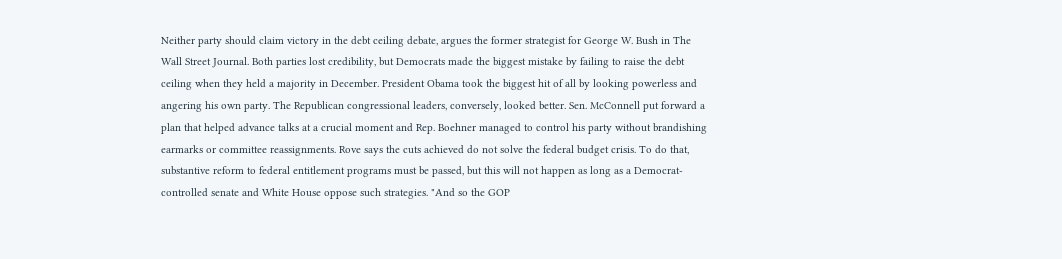Neither party should claim victory in the debt ceiling debate, argues the former strategist for George W. Bush in The Wall Street Journal. Both parties lost credibility, but Democrats made the biggest mistake by failing to raise the debt ceiling when they held a majority in December. President Obama took the biggest hit of all by looking powerless and angering his own party. The Republican congressional leaders, conversely, looked better. Sen. McConnell put forward a plan that helped advance talks at a crucial moment and Rep. Boehner managed to control his party without brandishing earmarks or committee reassignments. Rove says the cuts achieved do not solve the federal budget crisis. To do that, substantive reform to federal entitlement programs must be passed, but this will not happen as long as a Democrat-controlled senate and White House oppose such strategies. "And so the GOP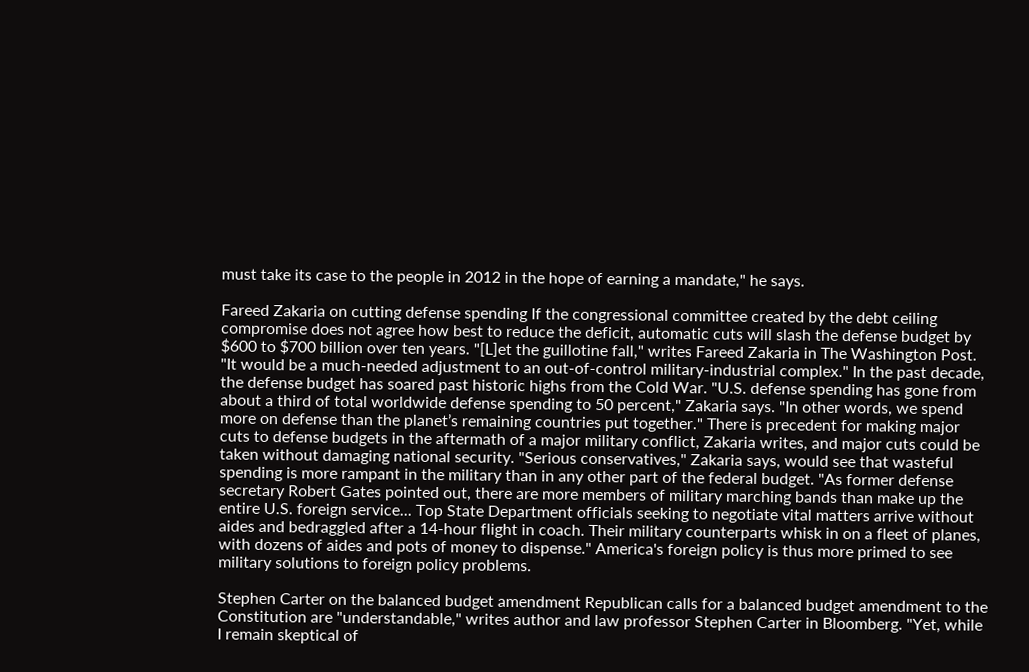must take its case to the people in 2012 in the hope of earning a mandate," he says.

Fareed Zakaria on cutting defense spending If the congressional committee created by the debt ceiling compromise does not agree how best to reduce the deficit, automatic cuts will slash the defense budget by $600 to $700 billion over ten years. "[L]et the guillotine fall," writes Fareed Zakaria in The Washington Post. "It would be a much-needed adjustment to an out-of-control military-industrial complex." In the past decade, the defense budget has soared past historic highs from the Cold War. "U.S. defense spending has gone from about a third of total worldwide defense spending to 50 percent," Zakaria says. "In other words, we spend more on defense than the planet’s remaining countries put together." There is precedent for making major cuts to defense budgets in the aftermath of a major military conflict, Zakaria writes, and major cuts could be taken without damaging national security. "Serious conservatives," Zakaria says, would see that wasteful spending is more rampant in the military than in any other part of the federal budget. "As former defense secretary Robert Gates pointed out, there are more members of military marching bands than make up the entire U.S. foreign service... Top State Department officials seeking to negotiate vital matters arrive without aides and bedraggled after a 14-hour flight in coach. Their military counterparts whisk in on a fleet of planes, with dozens of aides and pots of money to dispense." America's foreign policy is thus more primed to see military solutions to foreign policy problems.

Stephen Carter on the balanced budget amendment Republican calls for a balanced budget amendment to the Constitution are "understandable," writes author and law professor Stephen Carter in Bloomberg. "Yet, while I remain skeptical of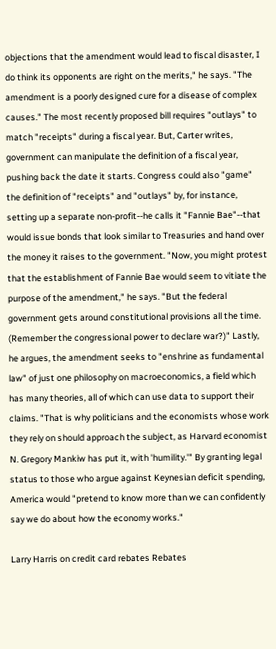objections that the amendment would lead to fiscal disaster, I do think its opponents are right on the merits," he says. "The amendment is a poorly designed cure for a disease of complex causes." The most recently proposed bill requires "outlays" to match "receipts" during a fiscal year. But, Carter writes, government can manipulate the definition of a fiscal year, pushing back the date it starts. Congress could also "game" the definition of "receipts" and "outlays" by, for instance, setting up a separate non-profit--he calls it "Fannie Bae"--that would issue bonds that look similar to Treasuries and hand over the money it raises to the government. "Now, you might protest that the establishment of Fannie Bae would seem to vitiate the purpose of the amendment," he says. "But the federal government gets around constitutional provisions all the time. (Remember the congressional power to declare war?)" Lastly, he argues, the amendment seeks to "enshrine as fundamental law" of just one philosophy on macroeconomics, a field which has many theories, all of which can use data to support their claims. "That is why politicians and the economists whose work they rely on should approach the subject, as Harvard economist N. Gregory Mankiw has put it, with 'humility.'" By granting legal status to those who argue against Keynesian deficit spending, America would "pretend to know more than we can confidently say we do about how the economy works."

Larry Harris on credit card rebates Rebates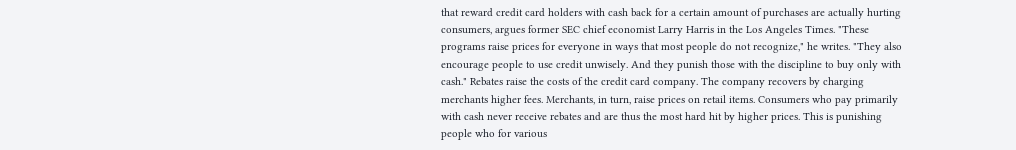that reward credit card holders with cash back for a certain amount of purchases are actually hurting consumers, argues former SEC chief economist Larry Harris in the Los Angeles Times. "These programs raise prices for everyone in ways that most people do not recognize," he writes. "They also encourage people to use credit unwisely. And they punish those with the discipline to buy only with cash." Rebates raise the costs of the credit card company. The company recovers by charging merchants higher fees. Merchants, in turn, raise prices on retail items. Consumers who pay primarily with cash never receive rebates and are thus the most hard hit by higher prices. This is punishing people who for various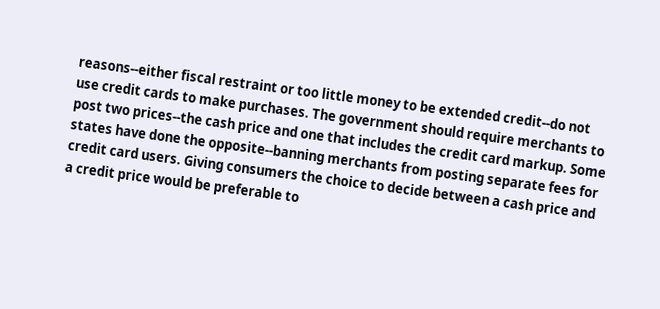reasons--either fiscal restraint or too little money to be extended credit--do not use credit cards to make purchases. The government should require merchants to post two prices--the cash price and one that includes the credit card markup. Some states have done the opposite--banning merchants from posting separate fees for credit card users. Giving consumers the choice to decide between a cash price and a credit price would be preferable to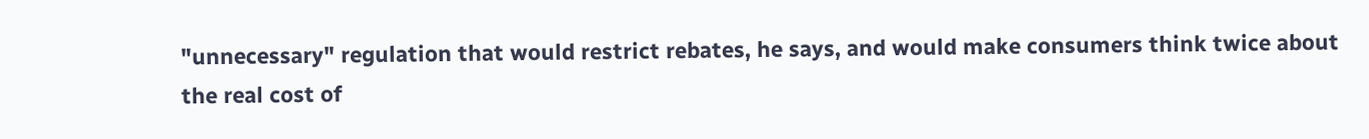"unnecessary" regulation that would restrict rebates, he says, and would make consumers think twice about the real cost of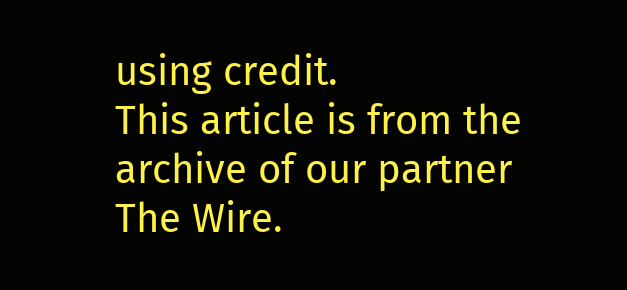using credit.
This article is from the archive of our partner The Wire.